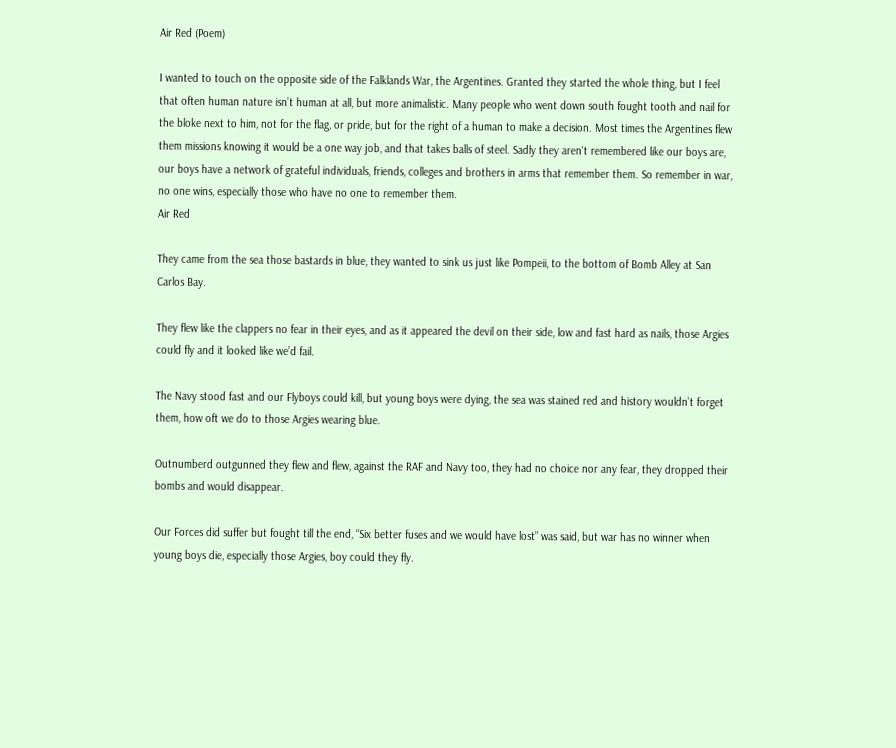Air Red (Poem)

I wanted to touch on the opposite side of the Falklands War, the Argentines. Granted they started the whole thing, but I feel that often human nature isn’t human at all, but more animalistic. Many people who went down south fought tooth and nail for the bloke next to him, not for the flag, or pride, but for the right of a human to make a decision. Most times the Argentines flew them missions knowing it would be a one way job, and that takes balls of steel. Sadly they aren‘t remembered like our boys are, our boys have a network of grateful individuals, friends, colleges and brothers in arms that remember them. So remember in war, no one wins, especially those who have no one to remember them.
Air Red

They came from the sea those bastards in blue, they wanted to sink us just like Pompeii, to the bottom of Bomb Alley at San Carlos Bay.

They flew like the clappers no fear in their eyes, and as it appeared the devil on their side, low and fast hard as nails, those Argies could fly and it looked like we’d fail.

The Navy stood fast and our Flyboys could kill, but young boys were dying, the sea was stained red and history wouldn’t forget them, how oft we do to those Argies wearing blue.

Outnumberd outgunned they flew and flew, against the RAF and Navy too, they had no choice nor any fear, they dropped their bombs and would disappear.

Our Forces did suffer but fought till the end, “Six better fuses and we would have lost” was said, but war has no winner when young boys die, especially those Argies, boy could they fly.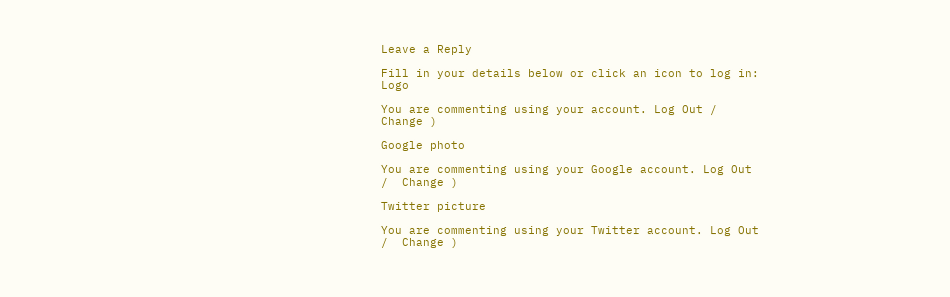Leave a Reply

Fill in your details below or click an icon to log in: Logo

You are commenting using your account. Log Out /  Change )

Google photo

You are commenting using your Google account. Log Out /  Change )

Twitter picture

You are commenting using your Twitter account. Log Out /  Change )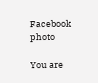Facebook photo

You are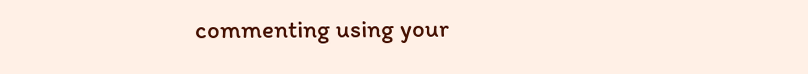commenting using your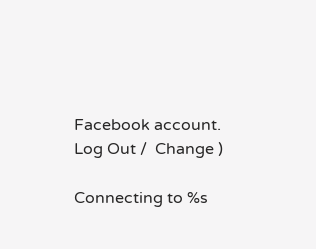Facebook account. Log Out /  Change )

Connecting to %s